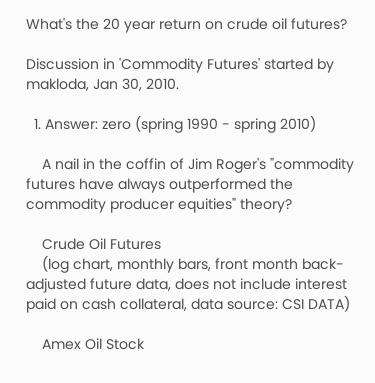What's the 20 year return on crude oil futures?

Discussion in 'Commodity Futures' started by makloda, Jan 30, 2010.

  1. Answer: zero (spring 1990 - spring 2010)

    A nail in the coffin of Jim Roger's "commodity futures have always outperformed the commodity producer equities" theory?

    Crude Oil Futures
    (log chart, monthly bars, front month back-adjusted future data, does not include interest paid on cash collateral, data source: CSI DATA)

    Amex Oil Stock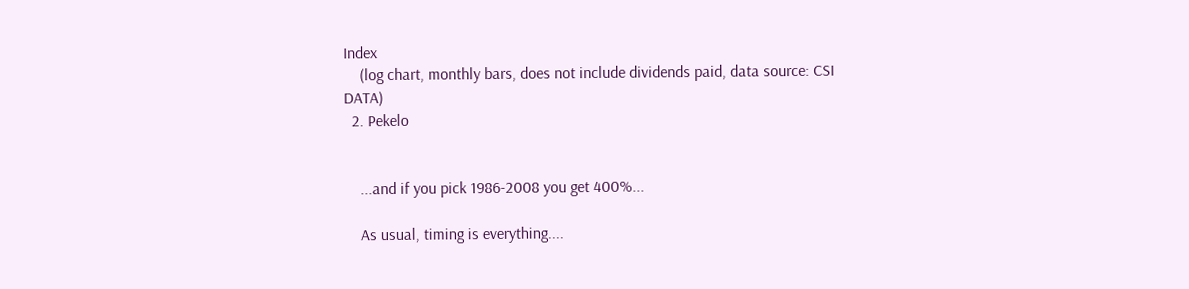Index
    (log chart, monthly bars, does not include dividends paid, data source: CSI DATA)
  2. Pekelo


    ...and if you pick 1986-2008 you get 400%...

    As usual, timing is everything....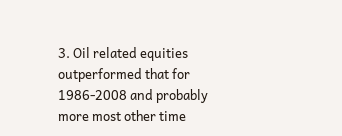3. Oil related equities outperformed that for 1986-2008 and probably more most other time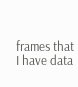frames that I have data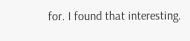for. I found that interesting.